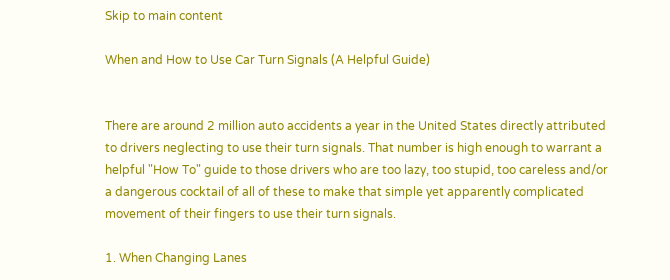Skip to main content

When and How to Use Car Turn Signals (A Helpful Guide)


There are around 2 million auto accidents a year in the United States directly attributed to drivers neglecting to use their turn signals. That number is high enough to warrant a helpful "How To" guide to those drivers who are too lazy, too stupid, too careless and/or a dangerous cocktail of all of these to make that simple yet apparently complicated movement of their fingers to use their turn signals.

1. When Changing Lanes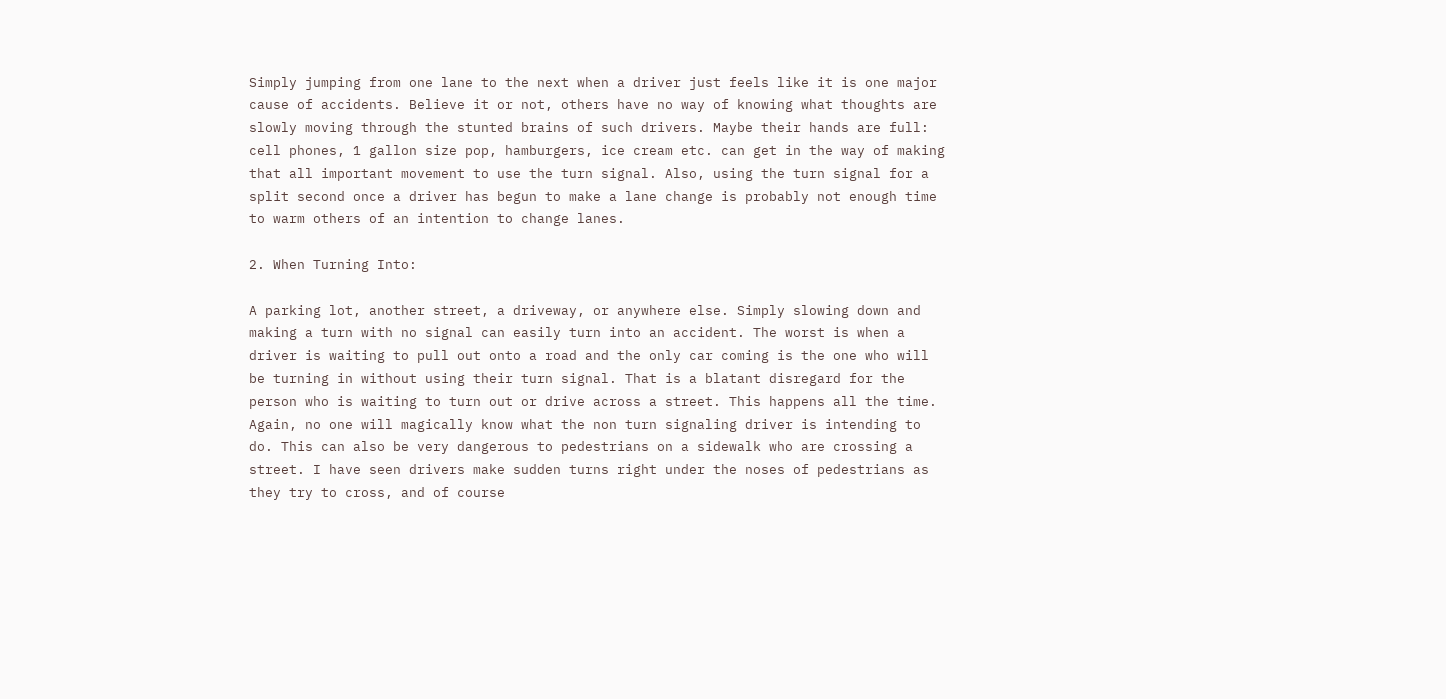Simply jumping from one lane to the next when a driver just feels like it is one major cause of accidents. Believe it or not, others have no way of knowing what thoughts are slowly moving through the stunted brains of such drivers. Maybe their hands are full: cell phones, 1 gallon size pop, hamburgers, ice cream etc. can get in the way of making that all important movement to use the turn signal. Also, using the turn signal for a split second once a driver has begun to make a lane change is probably not enough time to warm others of an intention to change lanes.

2. When Turning Into:

A parking lot, another street, a driveway, or anywhere else. Simply slowing down and making a turn with no signal can easily turn into an accident. The worst is when a driver is waiting to pull out onto a road and the only car coming is the one who will be turning in without using their turn signal. That is a blatant disregard for the person who is waiting to turn out or drive across a street. This happens all the time. Again, no one will magically know what the non turn signaling driver is intending to do. This can also be very dangerous to pedestrians on a sidewalk who are crossing a street. I have seen drivers make sudden turns right under the noses of pedestrians as they try to cross, and of course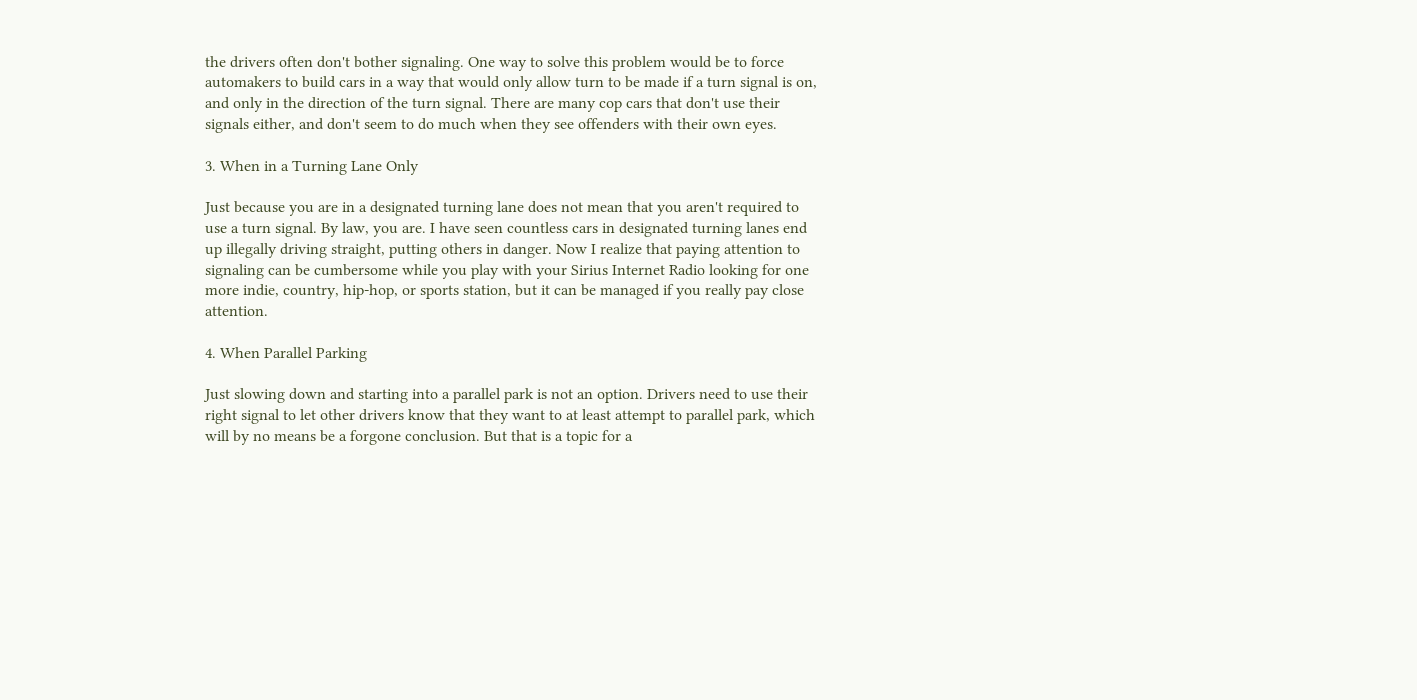the drivers often don't bother signaling. One way to solve this problem would be to force automakers to build cars in a way that would only allow turn to be made if a turn signal is on, and only in the direction of the turn signal. There are many cop cars that don't use their signals either, and don't seem to do much when they see offenders with their own eyes.

3. When in a Turning Lane Only

Just because you are in a designated turning lane does not mean that you aren't required to use a turn signal. By law, you are. I have seen countless cars in designated turning lanes end up illegally driving straight, putting others in danger. Now I realize that paying attention to signaling can be cumbersome while you play with your Sirius Internet Radio looking for one more indie, country, hip-hop, or sports station, but it can be managed if you really pay close attention.

4. When Parallel Parking

Just slowing down and starting into a parallel park is not an option. Drivers need to use their right signal to let other drivers know that they want to at least attempt to parallel park, which will by no means be a forgone conclusion. But that is a topic for a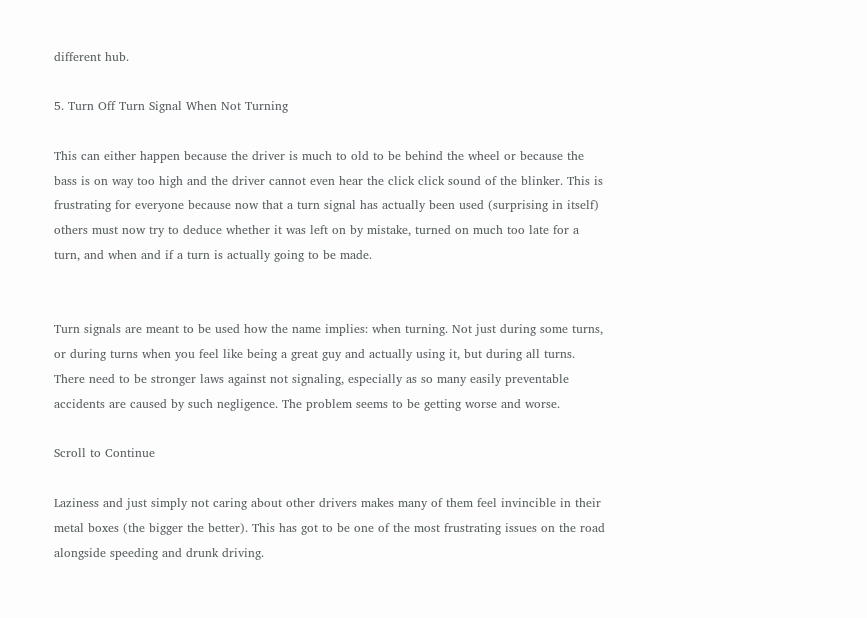different hub.

5. Turn Off Turn Signal When Not Turning

This can either happen because the driver is much to old to be behind the wheel or because the bass is on way too high and the driver cannot even hear the click click sound of the blinker. This is frustrating for everyone because now that a turn signal has actually been used (surprising in itself) others must now try to deduce whether it was left on by mistake, turned on much too late for a turn, and when and if a turn is actually going to be made.


Turn signals are meant to be used how the name implies: when turning. Not just during some turns, or during turns when you feel like being a great guy and actually using it, but during all turns. There need to be stronger laws against not signaling, especially as so many easily preventable accidents are caused by such negligence. The problem seems to be getting worse and worse.

Scroll to Continue

Laziness and just simply not caring about other drivers makes many of them feel invincible in their metal boxes (the bigger the better). This has got to be one of the most frustrating issues on the road alongside speeding and drunk driving.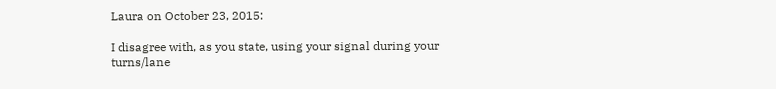Laura on October 23, 2015:

I disagree with, as you state, using your signal during your turns/lane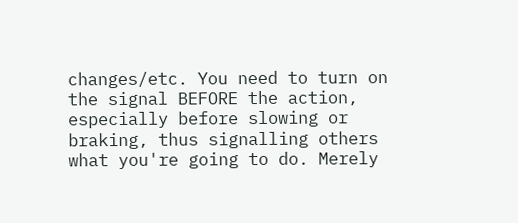changes/etc. You need to turn on the signal BEFORE the action, especially before slowing or braking, thus signalling others what you're going to do. Merely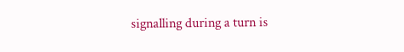signalling during a turn is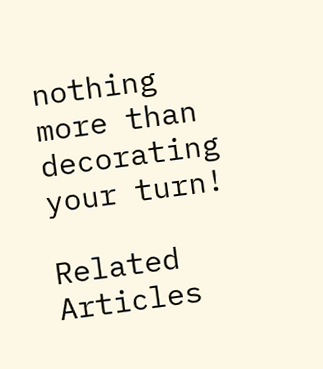nothing more than decorating your turn!

Related Articles